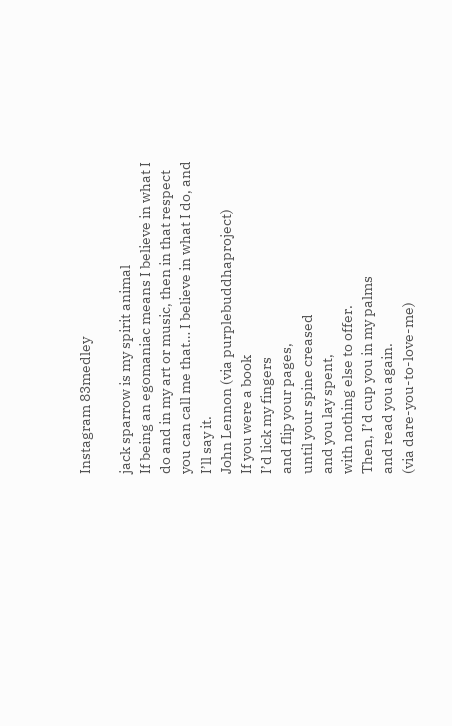Instagram 83medley

jack sparrow is my spirit animal
If being an egomaniac means I believe in what I do and in my art or music, then in that respect you can call me that… I believe in what I do, and I’ll say it.
John Lennon (via purplebuddhaproject)
If you were a book
I’d lick my fingers
and flip your pages,
until your spine creased
and you lay spent,
with nothing else to offer.
Then, I’d cup you in my palms
and read you again.
(via dare-you-to-love-me)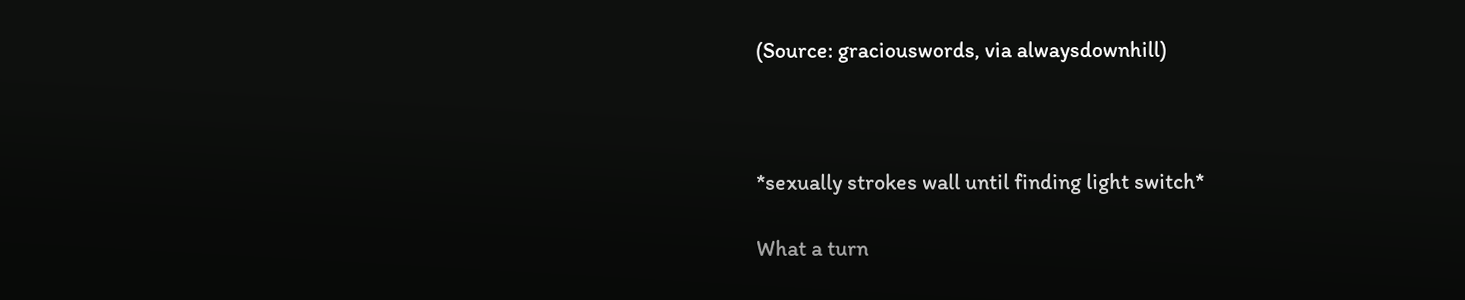(Source: graciouswords, via alwaysdownhill)



*sexually strokes wall until finding light switch*

What a turn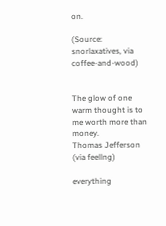on.

(Source: snorlaxatives, via coffee-and-wood)


The glow of one warm thought is to me worth more than money.
Thomas Jefferson (via feellng)

everything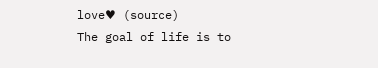love♥ (source)
The goal of life is to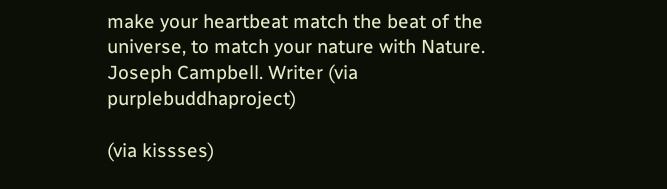make your heartbeat match the beat of the universe, to match your nature with Nature.
Joseph Campbell. Writer (via purplebuddhaproject)

(via kissses)